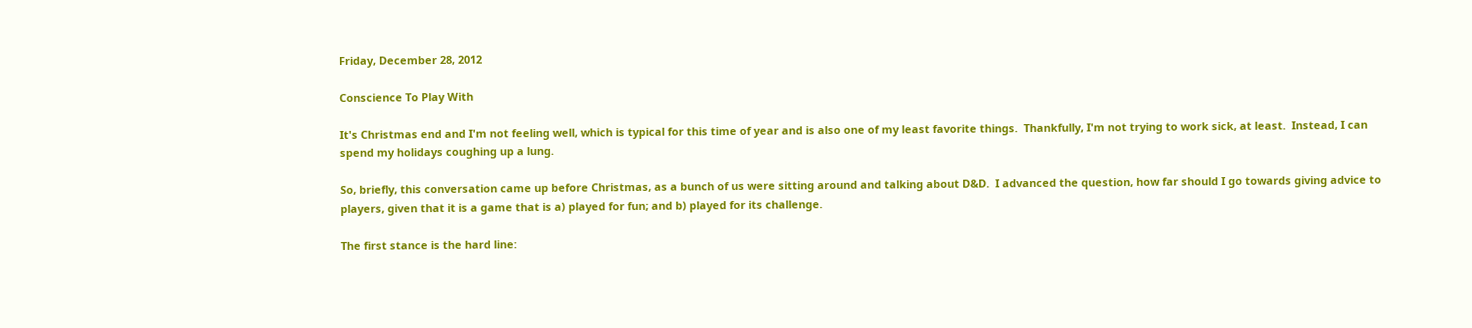Friday, December 28, 2012

Conscience To Play With

It's Christmas end and I'm not feeling well, which is typical for this time of year and is also one of my least favorite things.  Thankfully, I'm not trying to work sick, at least.  Instead, I can spend my holidays coughing up a lung.

So, briefly, this conversation came up before Christmas, as a bunch of us were sitting around and talking about D&D.  I advanced the question, how far should I go towards giving advice to players, given that it is a game that is a) played for fun; and b) played for its challenge.

The first stance is the hard line: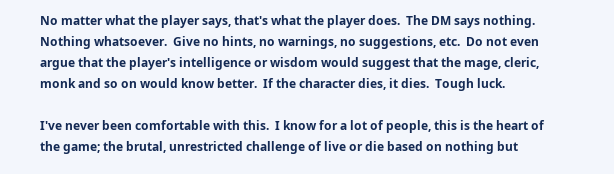No matter what the player says, that's what the player does.  The DM says nothing.  Nothing whatsoever.  Give no hints, no warnings, no suggestions, etc.  Do not even argue that the player's intelligence or wisdom would suggest that the mage, cleric, monk and so on would know better.  If the character dies, it dies.  Tough luck.

I've never been comfortable with this.  I know for a lot of people, this is the heart of the game; the brutal, unrestricted challenge of live or die based on nothing but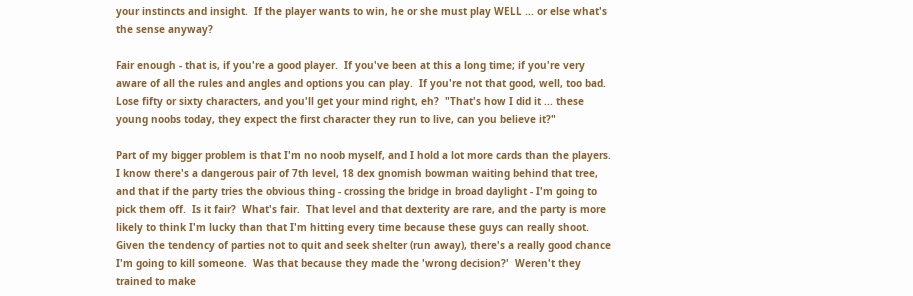your instincts and insight.  If the player wants to win, he or she must play WELL ... or else what's the sense anyway?

Fair enough - that is, if you're a good player.  If you've been at this a long time; if you're very aware of all the rules and angles and options you can play.  If you're not that good, well, too bad.  Lose fifty or sixty characters, and you'll get your mind right, eh?  "That's how I did it ... these young noobs today, they expect the first character they run to live, can you believe it?"

Part of my bigger problem is that I'm no noob myself, and I hold a lot more cards than the players.  I know there's a dangerous pair of 7th level, 18 dex gnomish bowman waiting behind that tree, and that if the party tries the obvious thing - crossing the bridge in broad daylight - I'm going to pick them off.  Is it fair?  What's fair.  That level and that dexterity are rare, and the party is more likely to think I'm lucky than that I'm hitting every time because these guys can really shoot.  Given the tendency of parties not to quit and seek shelter (run away), there's a really good chance I'm going to kill someone.  Was that because they made the 'wrong decision?'  Weren't they trained to make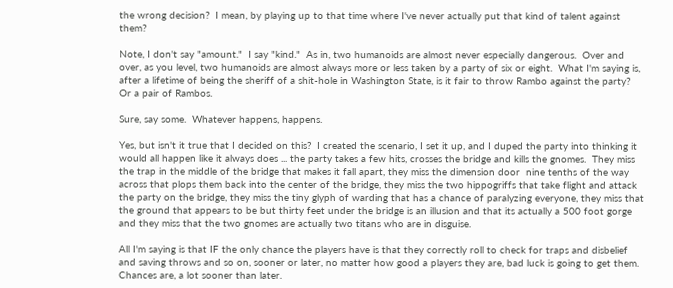the wrong decision?  I mean, by playing up to that time where I've never actually put that kind of talent against them?

Note, I don't say "amount."  I say "kind."  As in, two humanoids are almost never especially dangerous.  Over and over, as you level, two humanoids are almost always more or less taken by a party of six or eight.  What I'm saying is, after a lifetime of being the sheriff of a shit-hole in Washington State, is it fair to throw Rambo against the party?  Or a pair of Rambos.

Sure, say some.  Whatever happens, happens.

Yes, but isn't it true that I decided on this?  I created the scenario, I set it up, and I duped the party into thinking it would all happen like it always does ... the party takes a few hits, crosses the bridge and kills the gnomes.  They miss the trap in the middle of the bridge that makes it fall apart, they miss the dimension door  nine tenths of the way across that plops them back into the center of the bridge, they miss the two hippogriffs that take flight and attack the party on the bridge, they miss the tiny glyph of warding that has a chance of paralyzing everyone, they miss that the ground that appears to be but thirty feet under the bridge is an illusion and that its actually a 500 foot gorge and they miss that the two gnomes are actually two titans who are in disguise.

All I'm saying is that IF the only chance the players have is that they correctly roll to check for traps and disbelief and saving throws and so on, sooner or later, no matter how good a players they are, bad luck is going to get them.  Chances are, a lot sooner than later.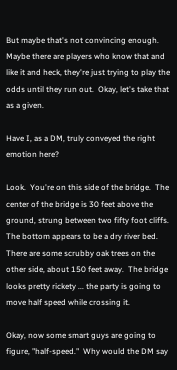But maybe that's not convincing enough.  Maybe there are players who know that and like it and heck, they're just trying to play the odds until they run out.  Okay, let's take that as a given.

Have I, as a DM, truly conveyed the right emotion here?

Look.  You're on this side of the bridge.  The center of the bridge is 30 feet above the ground, strung between two fifty foot cliffs.  The bottom appears to be a dry river bed.  There are some scrubby oak trees on the other side, about 150 feet away.  The bridge looks pretty rickety ... the party is going to move half speed while crossing it.

Okay, now some smart guys are going to figure, "half-speed."  Why would the DM say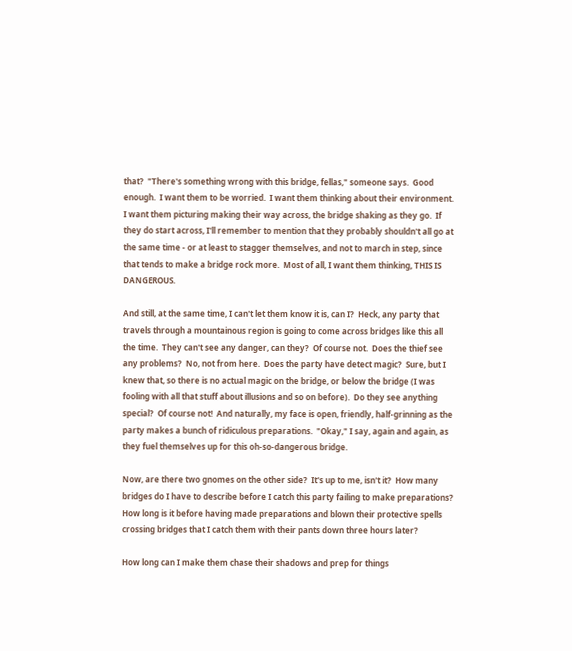that?  "There's something wrong with this bridge, fellas," someone says.  Good enough.  I want them to be worried.  I want them thinking about their environment.  I want them picturing making their way across, the bridge shaking as they go.  If they do start across, I'll remember to mention that they probably shouldn't all go at the same time - or at least to stagger themselves, and not to march in step, since that tends to make a bridge rock more.  Most of all, I want them thinking, THIS IS DANGEROUS.

And still, at the same time, I can't let them know it is, can I?  Heck, any party that travels through a mountainous region is going to come across bridges like this all the time.  They can't see any danger, can they?  Of course not.  Does the thief see any problems?  No, not from here.  Does the party have detect magic?  Sure, but I knew that, so there is no actual magic on the bridge, or below the bridge (I was fooling with all that stuff about illusions and so on before).  Do they see anything special?  Of course not!  And naturally, my face is open, friendly, half-grinning as the party makes a bunch of ridiculous preparations.  "Okay," I say, again and again, as they fuel themselves up for this oh-so-dangerous bridge.

Now, are there two gnomes on the other side?  It's up to me, isn't it?  How many bridges do I have to describe before I catch this party failing to make preparations?  How long is it before having made preparations and blown their protective spells crossing bridges that I catch them with their pants down three hours later?

How long can I make them chase their shadows and prep for things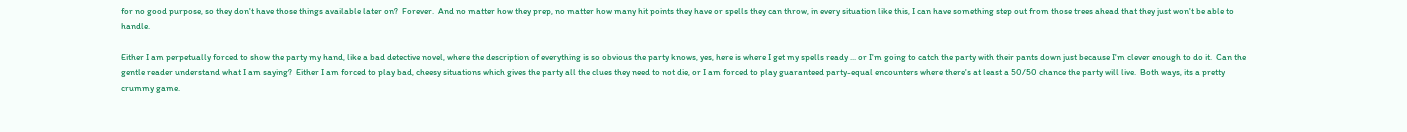for no good purpose, so they don't have those things available later on?  Forever.  And no matter how they prep, no matter how many hit points they have or spells they can throw, in every situation like this, I can have something step out from those trees ahead that they just won't be able to handle.

Either I am perpetually forced to show the party my hand, like a bad detective novel, where the description of everything is so obvious the party knows, yes, here is where I get my spells ready ... or I'm going to catch the party with their pants down just because I'm clever enough to do it.  Can the gentle reader understand what I am saying?  Either I am forced to play bad, cheesy situations which gives the party all the clues they need to not die, or I am forced to play guaranteed party-equal encounters where there's at least a 50/50 chance the party will live.  Both ways, its a pretty crummy game.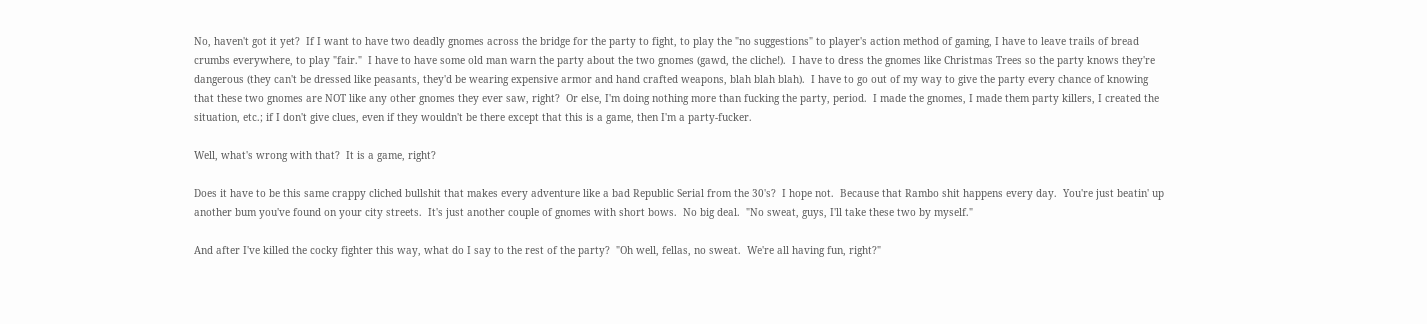No, haven't got it yet?  If I want to have two deadly gnomes across the bridge for the party to fight, to play the "no suggestions" to player's action method of gaming, I have to leave trails of bread crumbs everywhere, to play "fair."  I have to have some old man warn the party about the two gnomes (gawd, the cliche!).  I have to dress the gnomes like Christmas Trees so the party knows they're dangerous (they can't be dressed like peasants, they'd be wearing expensive armor and hand crafted weapons, blah blah blah).  I have to go out of my way to give the party every chance of knowing that these two gnomes are NOT like any other gnomes they ever saw, right?  Or else, I'm doing nothing more than fucking the party, period.  I made the gnomes, I made them party killers, I created the situation, etc.; if I don't give clues, even if they wouldn't be there except that this is a game, then I'm a party-fucker.

Well, what's wrong with that?  It is a game, right?

Does it have to be this same crappy cliched bullshit that makes every adventure like a bad Republic Serial from the 30's?  I hope not.  Because that Rambo shit happens every day.  You're just beatin' up another bum you've found on your city streets.  It's just another couple of gnomes with short bows.  No big deal.  "No sweat, guys, I'll take these two by myself."

And after I've killed the cocky fighter this way, what do I say to the rest of the party?  "Oh well, fellas, no sweat.  We're all having fun, right?"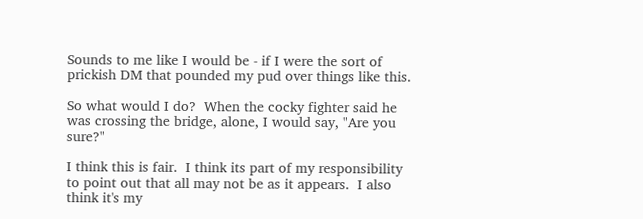Sounds to me like I would be - if I were the sort of prickish DM that pounded my pud over things like this.

So what would I do?  When the cocky fighter said he was crossing the bridge, alone, I would say, "Are you sure?"

I think this is fair.  I think its part of my responsibility to point out that all may not be as it appears.  I also think it's my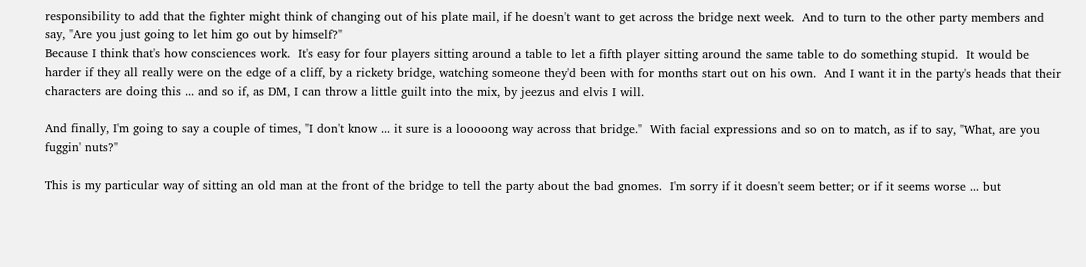responsibility to add that the fighter might think of changing out of his plate mail, if he doesn't want to get across the bridge next week.  And to turn to the other party members and say, "Are you just going to let him go out by himself?"
Because I think that's how consciences work.  It's easy for four players sitting around a table to let a fifth player sitting around the same table to do something stupid.  It would be harder if they all really were on the edge of a cliff, by a rickety bridge, watching someone they'd been with for months start out on his own.  And I want it in the party's heads that their characters are doing this ... and so if, as DM, I can throw a little guilt into the mix, by jeezus and elvis I will.

And finally, I'm going to say a couple of times, "I don't know ... it sure is a looooong way across that bridge."  With facial expressions and so on to match, as if to say, "What, are you fuggin' nuts?"

This is my particular way of sitting an old man at the front of the bridge to tell the party about the bad gnomes.  I'm sorry if it doesn't seem better; or if it seems worse ... but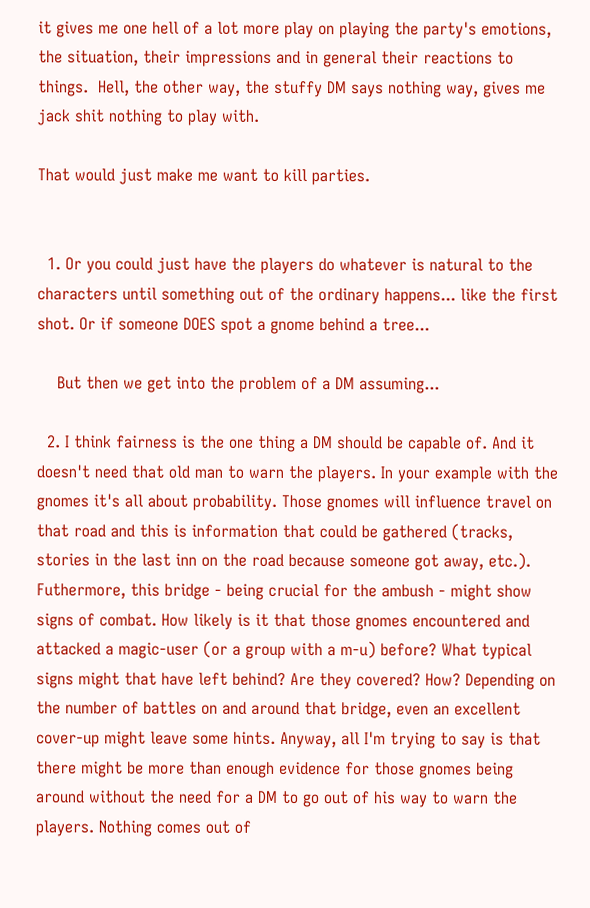it gives me one hell of a lot more play on playing the party's emotions, the situation, their impressions and in general their reactions to things.  Hell, the other way, the stuffy DM says nothing way, gives me jack shit nothing to play with.

That would just make me want to kill parties.


  1. Or you could just have the players do whatever is natural to the characters until something out of the ordinary happens... like the first shot. Or if someone DOES spot a gnome behind a tree...

    But then we get into the problem of a DM assuming...

  2. I think fairness is the one thing a DM should be capable of. And it doesn't need that old man to warn the players. In your example with the gnomes it's all about probability. Those gnomes will influence travel on that road and this is information that could be gathered (tracks, stories in the last inn on the road because someone got away, etc.). Futhermore, this bridge - being crucial for the ambush - might show signs of combat. How likely is it that those gnomes encountered and attacked a magic-user (or a group with a m-u) before? What typical signs might that have left behind? Are they covered? How? Depending on the number of battles on and around that bridge, even an excellent cover-up might leave some hints. Anyway, all I'm trying to say is that there might be more than enough evidence for those gnomes being around without the need for a DM to go out of his way to warn the players. Nothing comes out of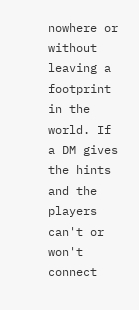nowhere or without leaving a footprint in the world. If a DM gives the hints and the players can't or won't connect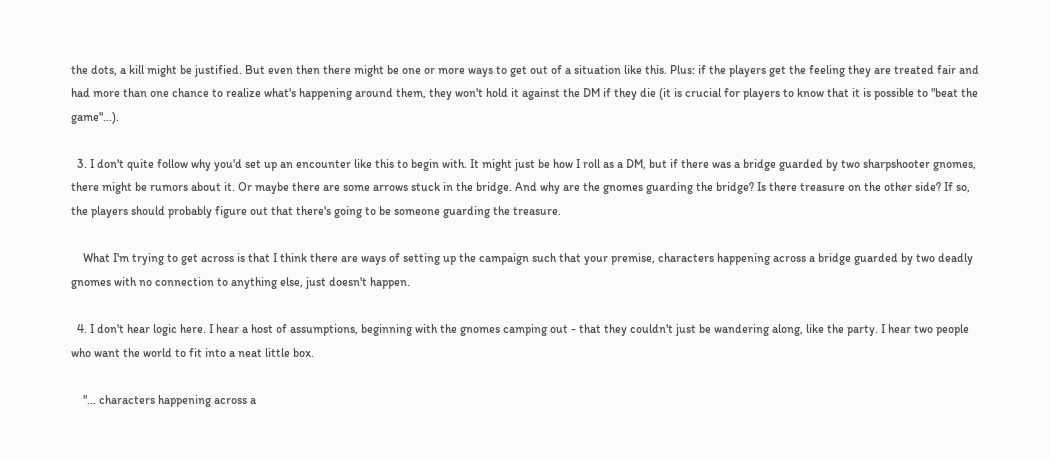the dots, a kill might be justified. But even then there might be one or more ways to get out of a situation like this. Plus: if the players get the feeling they are treated fair and had more than one chance to realize what's happening around them, they won't hold it against the DM if they die (it is crucial for players to know that it is possible to "beat the game"...).

  3. I don't quite follow why you'd set up an encounter like this to begin with. It might just be how I roll as a DM, but if there was a bridge guarded by two sharpshooter gnomes, there might be rumors about it. Or maybe there are some arrows stuck in the bridge. And why are the gnomes guarding the bridge? Is there treasure on the other side? If so, the players should probably figure out that there's going to be someone guarding the treasure.

    What I'm trying to get across is that I think there are ways of setting up the campaign such that your premise, characters happening across a bridge guarded by two deadly gnomes with no connection to anything else, just doesn't happen.

  4. I don't hear logic here. I hear a host of assumptions, beginning with the gnomes camping out - that they couldn't just be wandering along, like the party. I hear two people who want the world to fit into a neat little box.

    "... characters happening across a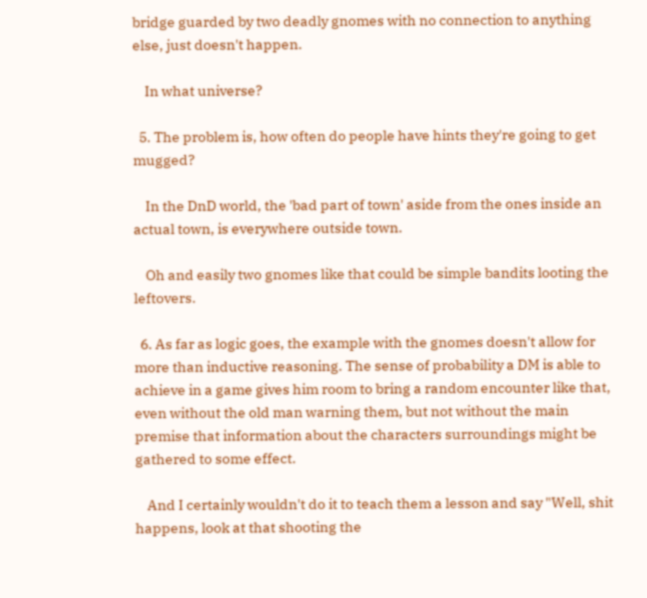bridge guarded by two deadly gnomes with no connection to anything else, just doesn't happen.

    In what universe?

  5. The problem is, how often do people have hints they're going to get mugged?

    In the DnD world, the 'bad part of town' aside from the ones inside an actual town, is everywhere outside town.

    Oh and easily two gnomes like that could be simple bandits looting the leftovers.

  6. As far as logic goes, the example with the gnomes doesn't allow for more than inductive reasoning. The sense of probability a DM is able to achieve in a game gives him room to bring a random encounter like that, even without the old man warning them, but not without the main premise that information about the characters surroundings might be gathered to some effect.

    And I certainly wouldn't do it to teach them a lesson and say "Well, shit happens, look at that shooting the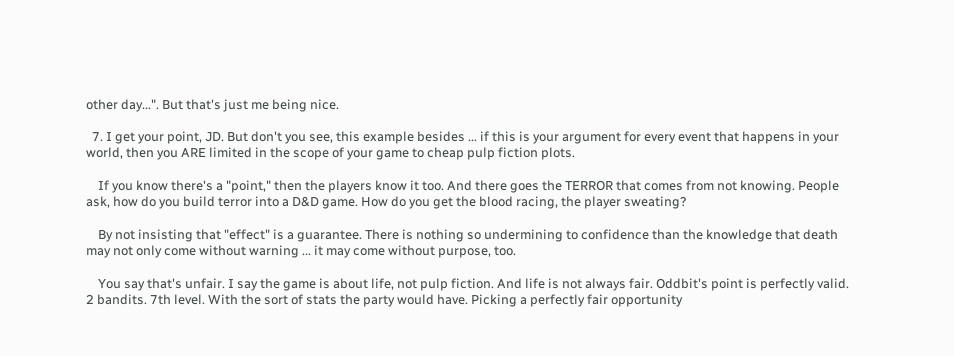other day...". But that's just me being nice.

  7. I get your point, JD. But don't you see, this example besides ... if this is your argument for every event that happens in your world, then you ARE limited in the scope of your game to cheap pulp fiction plots.

    If you know there's a "point," then the players know it too. And there goes the TERROR that comes from not knowing. People ask, how do you build terror into a D&D game. How do you get the blood racing, the player sweating?

    By not insisting that "effect" is a guarantee. There is nothing so undermining to confidence than the knowledge that death may not only come without warning ... it may come without purpose, too.

    You say that's unfair. I say the game is about life, not pulp fiction. And life is not always fair. Oddbit's point is perfectly valid. 2 bandits. 7th level. With the sort of stats the party would have. Picking a perfectly fair opportunity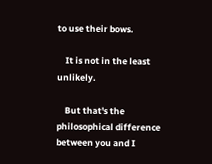to use their bows.

    It is not in the least unlikely.

    But that's the philosophical difference between you and I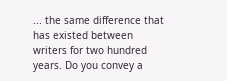... the same difference that has existed between writers for two hundred years. Do you convey a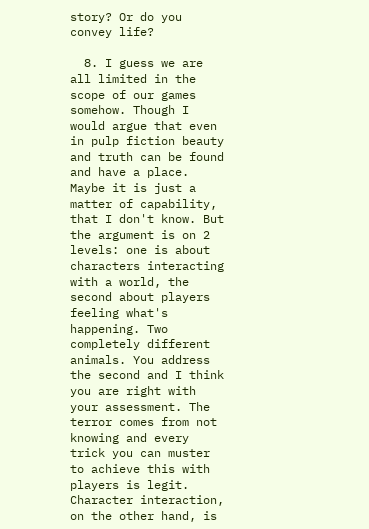story? Or do you convey life?

  8. I guess we are all limited in the scope of our games somehow. Though I would argue that even in pulp fiction beauty and truth can be found and have a place. Maybe it is just a matter of capability, that I don't know. But the argument is on 2 levels: one is about characters interacting with a world, the second about players feeling what's happening. Two completely different animals. You address the second and I think you are right with your assessment. The terror comes from not knowing and every trick you can muster to achieve this with players is legit. Character interaction, on the other hand, is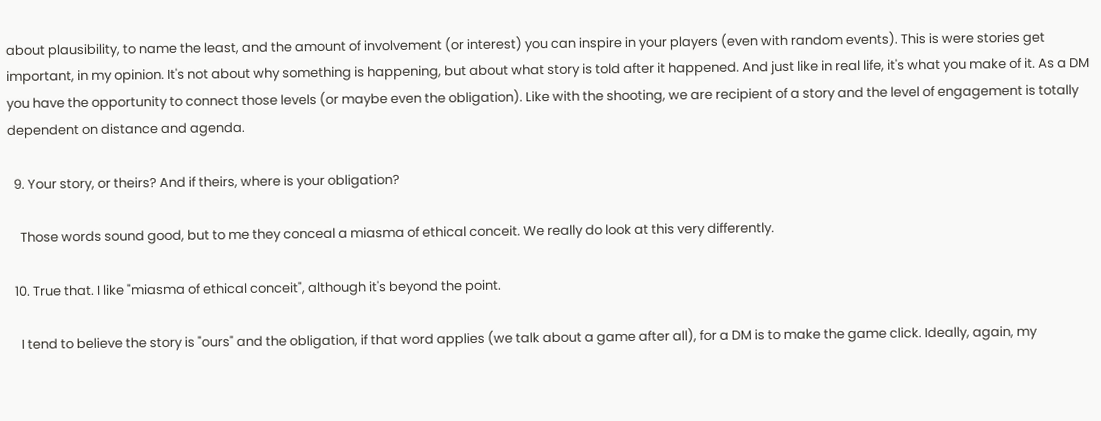about plausibility, to name the least, and the amount of involvement (or interest) you can inspire in your players (even with random events). This is were stories get important, in my opinion. It's not about why something is happening, but about what story is told after it happened. And just like in real life, it's what you make of it. As a DM you have the opportunity to connect those levels (or maybe even the obligation). Like with the shooting, we are recipient of a story and the level of engagement is totally dependent on distance and agenda.

  9. Your story, or theirs? And if theirs, where is your obligation?

    Those words sound good, but to me they conceal a miasma of ethical conceit. We really do look at this very differently.

  10. True that. I like "miasma of ethical conceit", although it's beyond the point.

    I tend to believe the story is "ours" and the obligation, if that word applies (we talk about a game after all), for a DM is to make the game click. Ideally, again, my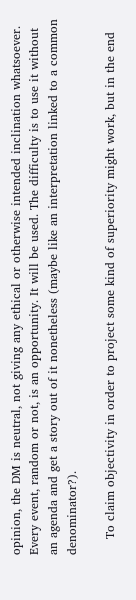opinion, the DM is neutral, not giving any ethical or otherwise intended inclination whatsoever. Every event, random or not, is an opportunity. It will be used. The difficulty is to use it without an agenda and get a story out of it nonetheless (maybe like an interpretation linked to a common denominator?).

    To claim objectivity in order to project some kind of superiority might work, but in the end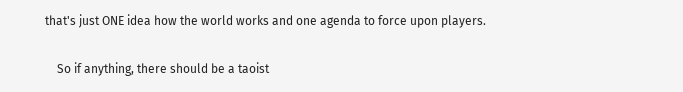that's just ONE idea how the world works and one agenda to force upon players.

    So if anything, there should be a taoist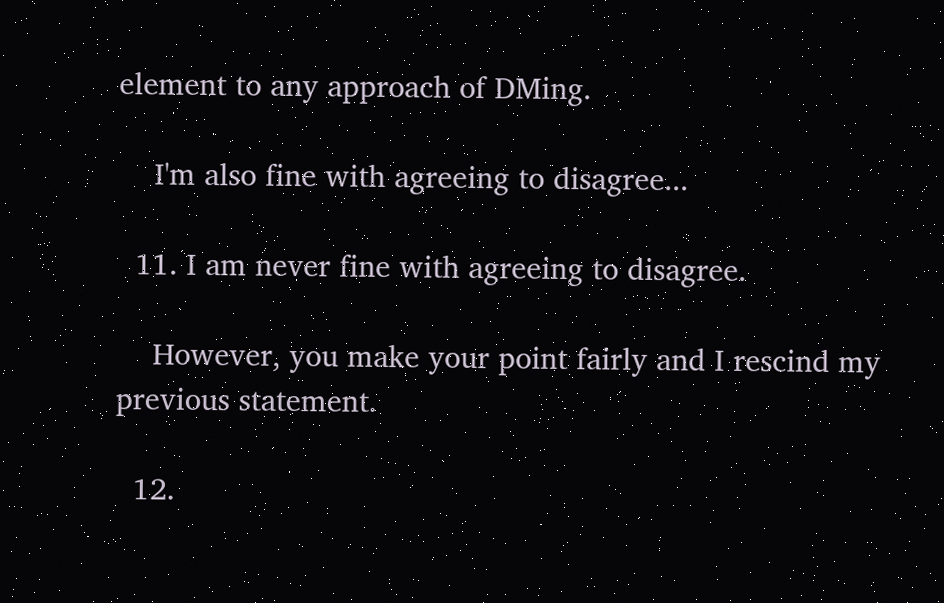element to any approach of DMing.

    I'm also fine with agreeing to disagree...

  11. I am never fine with agreeing to disagree.

    However, you make your point fairly and I rescind my previous statement.

  12.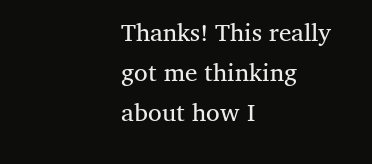Thanks! This really got me thinking about how I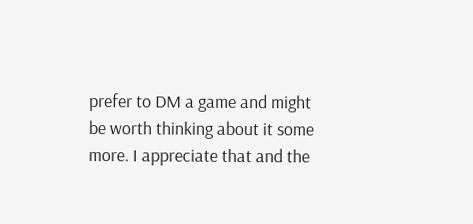prefer to DM a game and might be worth thinking about it some more. I appreciate that and the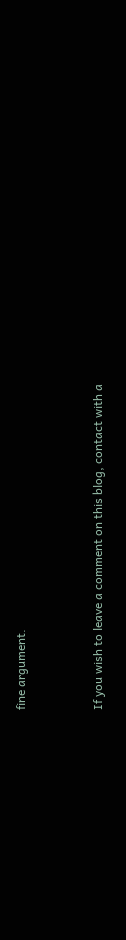fine argument.


If you wish to leave a comment on this blog, contact with a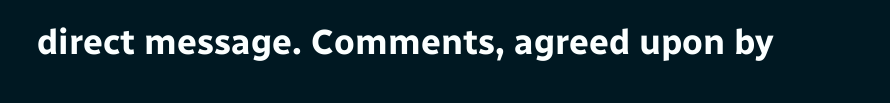direct message. Comments, agreed upon by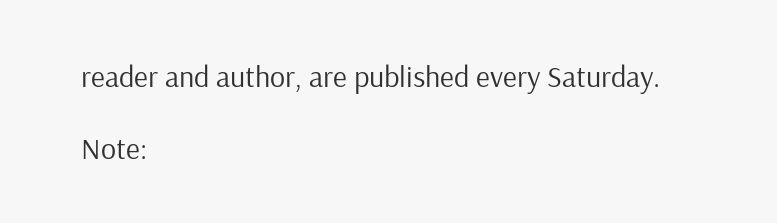reader and author, are published every Saturday.

Note: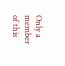Only a member of this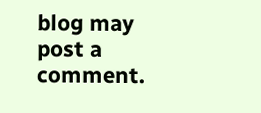blog may post a comment.